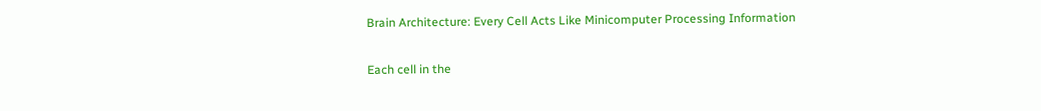Brain Architecture: Every Cell Acts Like Minicomputer Processing Information

Each cell in the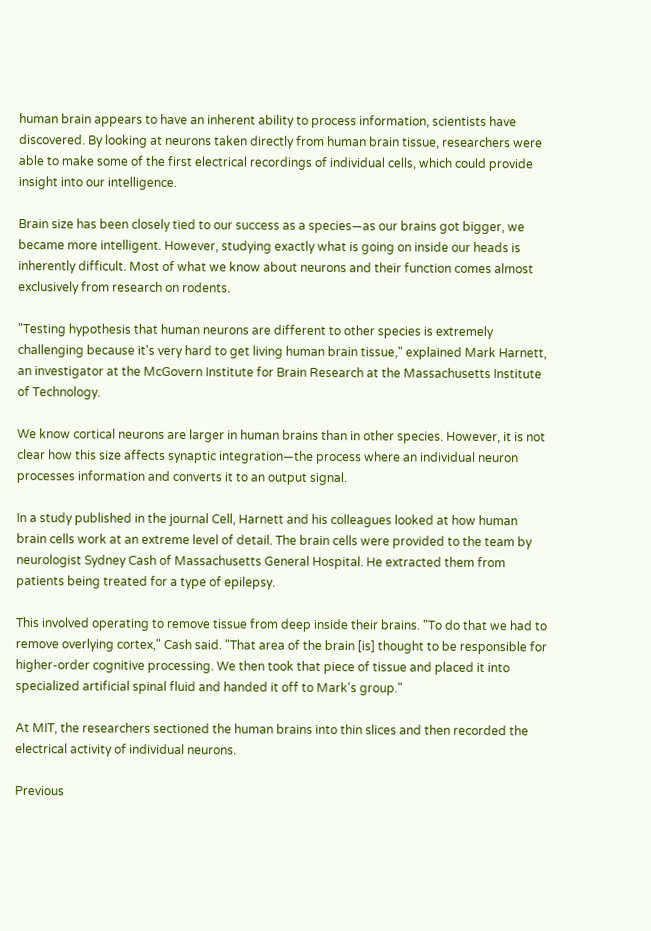human brain appears to have an inherent ability to process information, scientists have discovered. By looking at neurons taken directly from human brain tissue, researchers were able to make some of the first electrical recordings of individual cells, which could provide insight into our intelligence.

Brain size has been closely tied to our success as a species—as our brains got bigger, we became more intelligent. However, studying exactly what is going on inside our heads is inherently difficult. Most of what we know about neurons and their function comes almost exclusively from research on rodents.

"Testing hypothesis that human neurons are different to other species is extremely challenging because it's very hard to get living human brain tissue," explained Mark Harnett, an investigator at the McGovern Institute for Brain Research at the Massachusetts Institute of Technology.

We know cortical neurons are larger in human brains than in other species. However, it is not clear how this size affects synaptic integration—the process where an individual neuron processes information and converts it to an output signal.

In a study published in the journal Cell, Harnett and his colleagues looked at how human brain cells work at an extreme level of detail. The brain cells were provided to the team by neurologist Sydney Cash of Massachusetts General Hospital. He extracted them from patients being treated for a type of epilepsy.

This involved operating to remove tissue from deep inside their brains. "To do that we had to remove overlying cortex," Cash said. "That area of the brain [is] thought to be responsible for higher-order cognitive processing. We then took that piece of tissue and placed it into specialized artificial spinal fluid and handed it off to Mark's group."

At MIT, the researchers sectioned the human brains into thin slices and then recorded the electrical activity of individual neurons.

Previous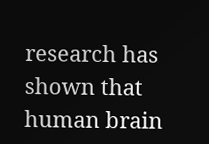research has shown that human brain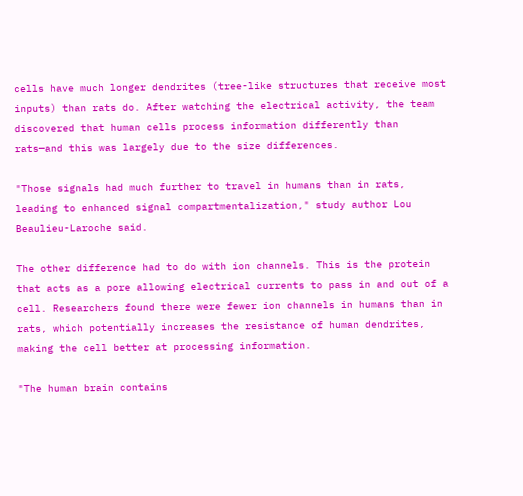cells have much longer dendrites (tree-like structures that receive most inputs) than rats do. After watching the electrical activity, the team discovered that human cells process information differently than rats—and this was largely due to the size differences.

"Those signals had much further to travel in humans than in rats, leading to enhanced signal compartmentalization," study author Lou Beaulieu-Laroche said.

The other difference had to do with ion channels. This is the protein that acts as a pore allowing electrical currents to pass in and out of a cell. Researchers found there were fewer ion channels in humans than in rats, which potentially increases the resistance of human dendrites, making the cell better at processing information.

"The human brain contains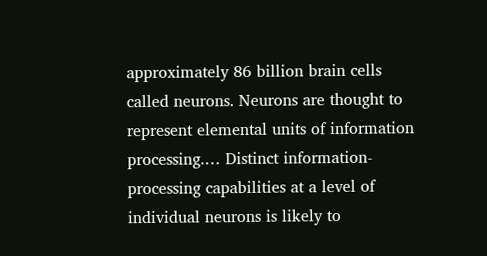approximately 86 billion brain cells called neurons. Neurons are thought to represent elemental units of information processing.… Distinct information-processing capabilities at a level of individual neurons is likely to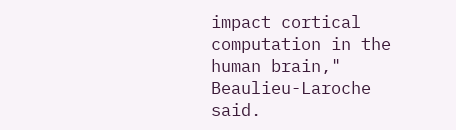impact cortical computation in the human brain," Beaulieu-Laroche said.